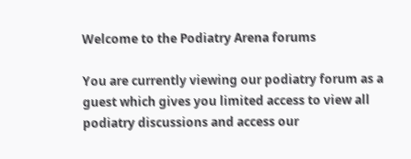Welcome to the Podiatry Arena forums

You are currently viewing our podiatry forum as a guest which gives you limited access to view all podiatry discussions and access our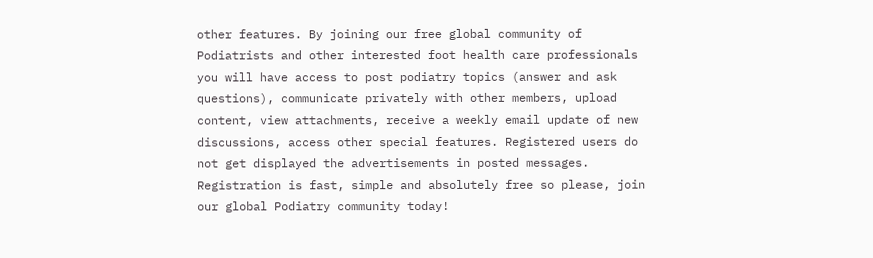other features. By joining our free global community of Podiatrists and other interested foot health care professionals you will have access to post podiatry topics (answer and ask questions), communicate privately with other members, upload content, view attachments, receive a weekly email update of new discussions, access other special features. Registered users do not get displayed the advertisements in posted messages. Registration is fast, simple and absolutely free so please, join our global Podiatry community today!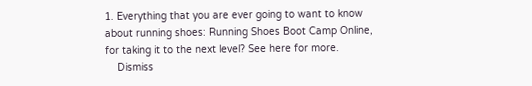1. Everything that you are ever going to want to know about running shoes: Running Shoes Boot Camp Online, for taking it to the next level? See here for more.
    Dismiss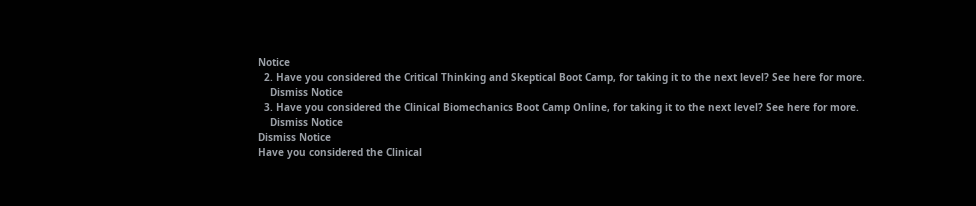Notice
  2. Have you considered the Critical Thinking and Skeptical Boot Camp, for taking it to the next level? See here for more.
    Dismiss Notice
  3. Have you considered the Clinical Biomechanics Boot Camp Online, for taking it to the next level? See here for more.
    Dismiss Notice
Dismiss Notice
Have you considered the Clinical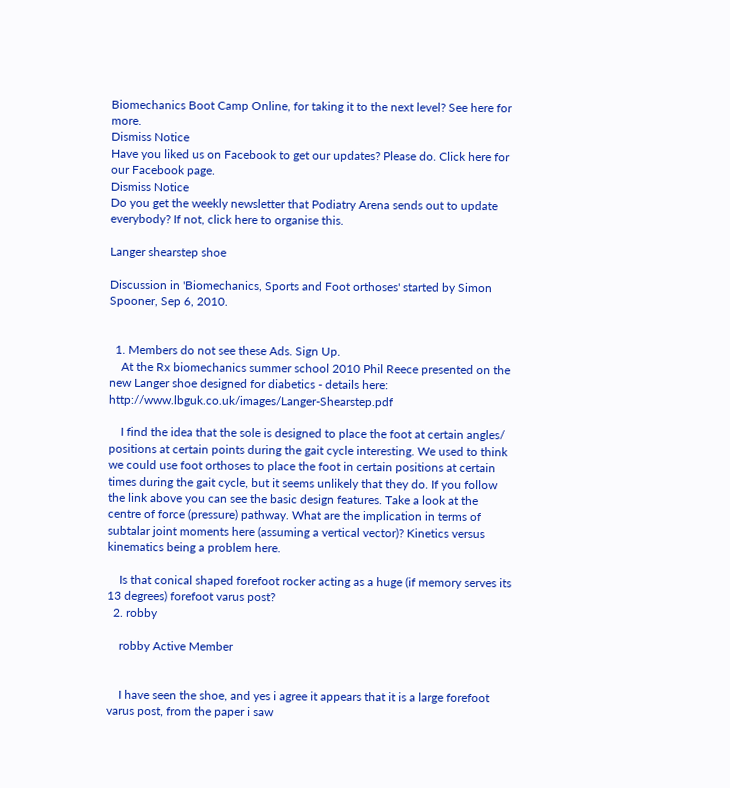Biomechanics Boot Camp Online, for taking it to the next level? See here for more.
Dismiss Notice
Have you liked us on Facebook to get our updates? Please do. Click here for our Facebook page.
Dismiss Notice
Do you get the weekly newsletter that Podiatry Arena sends out to update everybody? If not, click here to organise this.

Langer shearstep shoe

Discussion in 'Biomechanics, Sports and Foot orthoses' started by Simon Spooner, Sep 6, 2010.


  1. Members do not see these Ads. Sign Up.
    At the Rx biomechanics summer school 2010 Phil Reece presented on the new Langer shoe designed for diabetics - details here: http://www.lbguk.co.uk/images/Langer-Shearstep.pdf

    I find the idea that the sole is designed to place the foot at certain angles/ positions at certain points during the gait cycle interesting. We used to think we could use foot orthoses to place the foot in certain positions at certain times during the gait cycle, but it seems unlikely that they do. If you follow the link above you can see the basic design features. Take a look at the centre of force (pressure) pathway. What are the implication in terms of subtalar joint moments here (assuming a vertical vector)? Kinetics versus kinematics being a problem here.

    Is that conical shaped forefoot rocker acting as a huge (if memory serves its 13 degrees) forefoot varus post?
  2. robby

    robby Active Member


    I have seen the shoe, and yes i agree it appears that it is a large forefoot varus post, from the paper i saw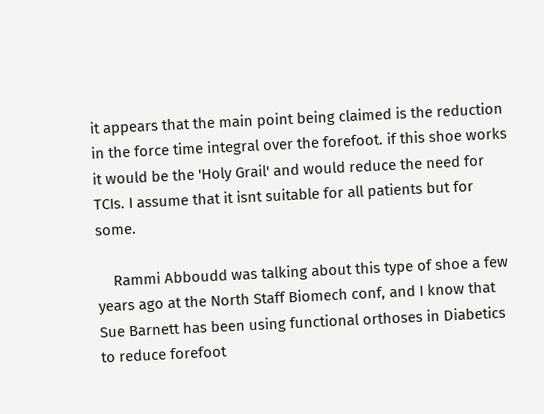it appears that the main point being claimed is the reduction in the force time integral over the forefoot. if this shoe works it would be the 'Holy Grail' and would reduce the need for TCIs. I assume that it isnt suitable for all patients but for some.

    Rammi Abboudd was talking about this type of shoe a few years ago at the North Staff Biomech conf, and I know that Sue Barnett has been using functional orthoses in Diabetics to reduce forefoot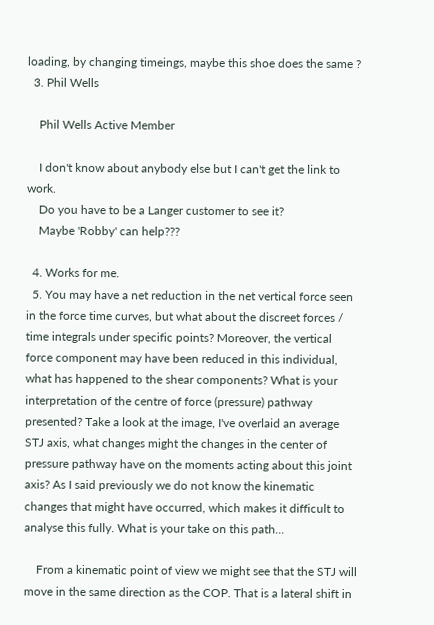loading, by changing timeings, maybe this shoe does the same ?
  3. Phil Wells

    Phil Wells Active Member

    I don't know about anybody else but I can't get the link to work.
    Do you have to be a Langer customer to see it?
    Maybe 'Robby' can help???

  4. Works for me.
  5. You may have a net reduction in the net vertical force seen in the force time curves, but what about the discreet forces / time integrals under specific points? Moreover, the vertical force component may have been reduced in this individual, what has happened to the shear components? What is your interpretation of the centre of force (pressure) pathway presented? Take a look at the image, I've overlaid an average STJ axis, what changes might the changes in the center of pressure pathway have on the moments acting about this joint axis? As I said previously we do not know the kinematic changes that might have occurred, which makes it difficult to analyse this fully. What is your take on this path...

    From a kinematic point of view we might see that the STJ will move in the same direction as the COP. That is a lateral shift in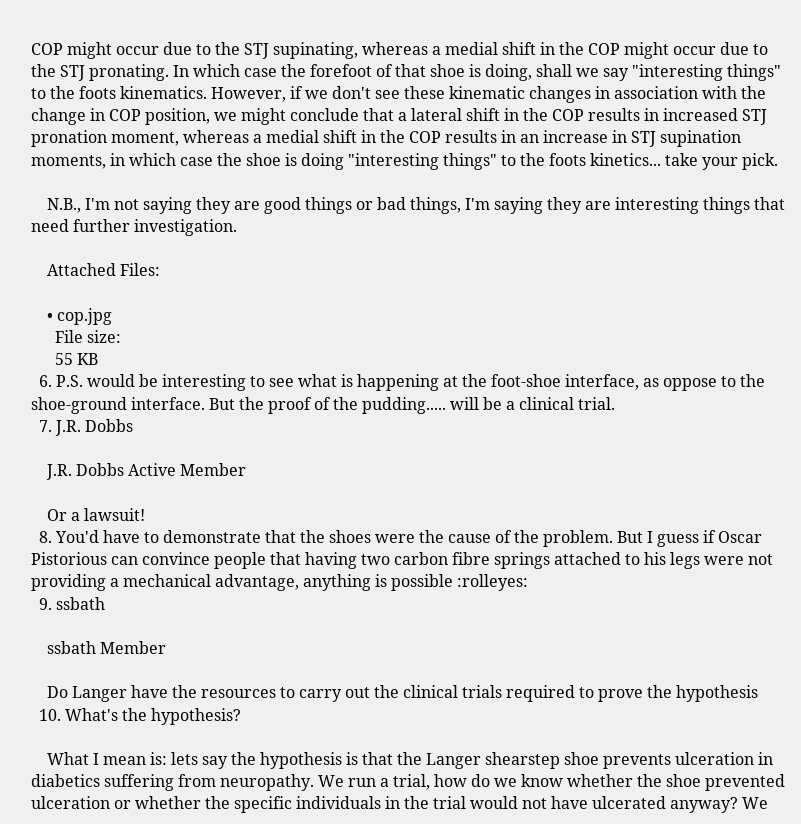COP might occur due to the STJ supinating, whereas a medial shift in the COP might occur due to the STJ pronating. In which case the forefoot of that shoe is doing, shall we say "interesting things" to the foots kinematics. However, if we don't see these kinematic changes in association with the change in COP position, we might conclude that a lateral shift in the COP results in increased STJ pronation moment, whereas a medial shift in the COP results in an increase in STJ supination moments, in which case the shoe is doing "interesting things" to the foots kinetics... take your pick.

    N.B., I'm not saying they are good things or bad things, I'm saying they are interesting things that need further investigation.

    Attached Files:

    • cop.jpg
      File size:
      55 KB
  6. P.S. would be interesting to see what is happening at the foot-shoe interface, as oppose to the shoe-ground interface. But the proof of the pudding..... will be a clinical trial.
  7. J.R. Dobbs

    J.R. Dobbs Active Member

    Or a lawsuit!
  8. You'd have to demonstrate that the shoes were the cause of the problem. But I guess if Oscar Pistorious can convince people that having two carbon fibre springs attached to his legs were not providing a mechanical advantage, anything is possible :rolleyes:
  9. ssbath

    ssbath Member

    Do Langer have the resources to carry out the clinical trials required to prove the hypothesis
  10. What's the hypothesis?

    What I mean is: lets say the hypothesis is that the Langer shearstep shoe prevents ulceration in diabetics suffering from neuropathy. We run a trial, how do we know whether the shoe prevented ulceration or whether the specific individuals in the trial would not have ulcerated anyway? We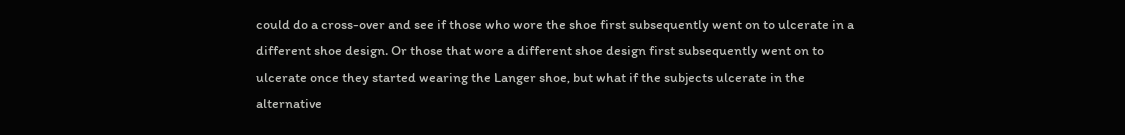could do a cross-over and see if those who wore the shoe first subsequently went on to ulcerate in a different shoe design. Or those that wore a different shoe design first subsequently went on to ulcerate once they started wearing the Langer shoe, but what if the subjects ulcerate in the alternative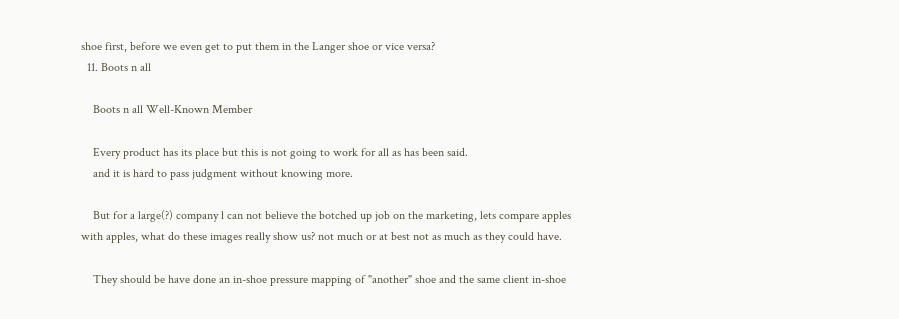shoe first, before we even get to put them in the Langer shoe or vice versa?
  11. Boots n all

    Boots n all Well-Known Member

    Every product has its place but this is not going to work for all as has been said.
    and it is hard to pass judgment without knowing more.

    But for a large(?) company l can not believe the botched up job on the marketing, lets compare apples with apples, what do these images really show us? not much or at best not as much as they could have.

    They should be have done an in-shoe pressure mapping of "another" shoe and the same client in-shoe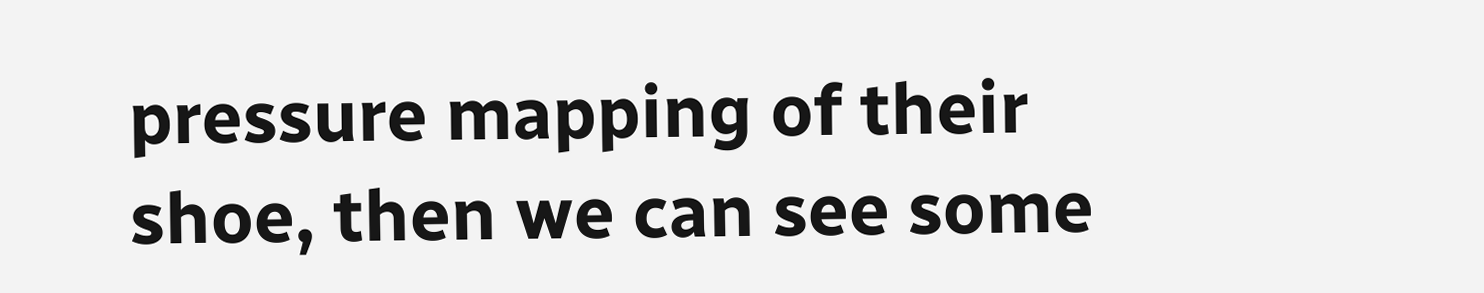pressure mapping of their shoe, then we can see some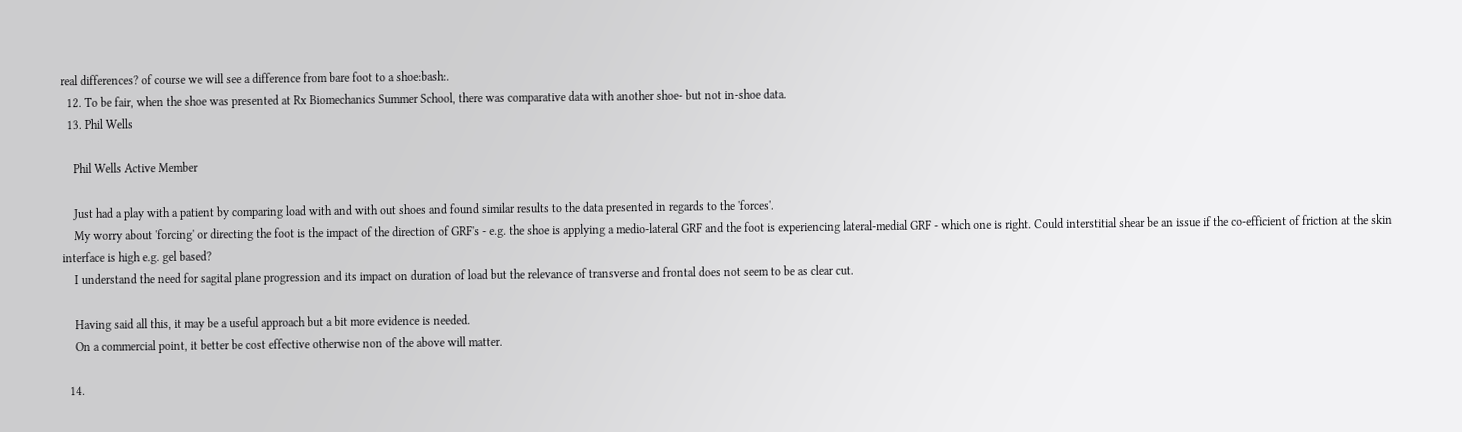real differences? of course we will see a difference from bare foot to a shoe:bash:.
  12. To be fair, when the shoe was presented at Rx Biomechanics Summer School, there was comparative data with another shoe- but not in-shoe data.
  13. Phil Wells

    Phil Wells Active Member

    Just had a play with a patient by comparing load with and with out shoes and found similar results to the data presented in regards to the 'forces'.
    My worry about 'forcing' or directing the foot is the impact of the direction of GRF's - e.g. the shoe is applying a medio-lateral GRF and the foot is experiencing lateral-medial GRF - which one is right. Could interstitial shear be an issue if the co-efficient of friction at the skin interface is high e.g. gel based?
    I understand the need for sagital plane progression and its impact on duration of load but the relevance of transverse and frontal does not seem to be as clear cut.

    Having said all this, it may be a useful approach but a bit more evidence is needed.
    On a commercial point, it better be cost effective otherwise non of the above will matter.

  14.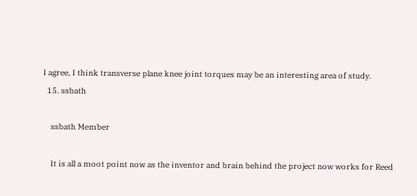I agree, I think transverse plane knee joint torques may be an interesting area of study.
  15. ssbath

    ssbath Member

    It is all a moot point now as the inventor and brain behind the project now works for Reed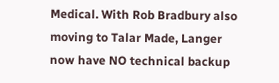Medical. With Rob Bradbury also moving to Talar Made, Langer now have NO technical backup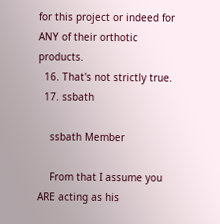for this project or indeed for ANY of their orthotic products.
  16. That's not strictly true.
  17. ssbath

    ssbath Member

    From that I assume you ARE acting as his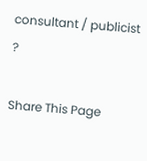consultant / publicist ?

Share This Page